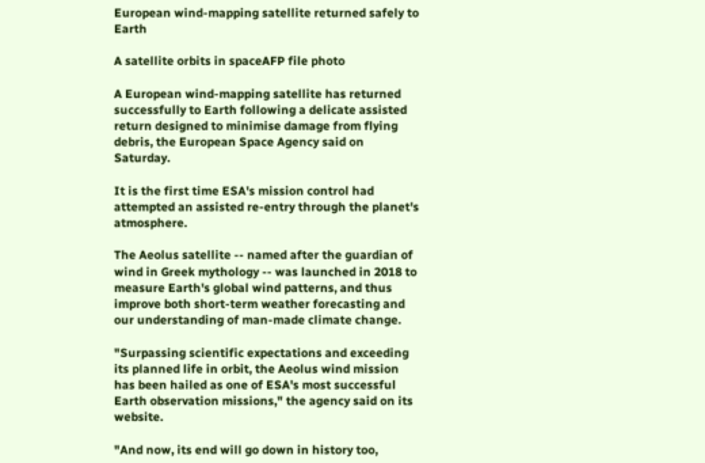European wind-mapping satellite returned safely to Earth

A satellite orbits in spaceAFP file photo

A European wind-mapping satellite has returned successfully to Earth following a delicate assisted return designed to minimise damage from flying debris, the European Space Agency said on Saturday.

It is the first time ESA's mission control had attempted an assisted re-entry through the planet's atmosphere.

The Aeolus satellite -- named after the guardian of wind in Greek mythology -- was launched in 2018 to measure Earth's global wind patterns, and thus improve both short-term weather forecasting and our understanding of man-made climate change.

"Surpassing scientific expectations and exceeding its planned life in orbit, the Aeolus wind mission has been hailed as one of ESA's most successful Earth observation missions," the agency said on its website.

"And now, its end will go down in history too,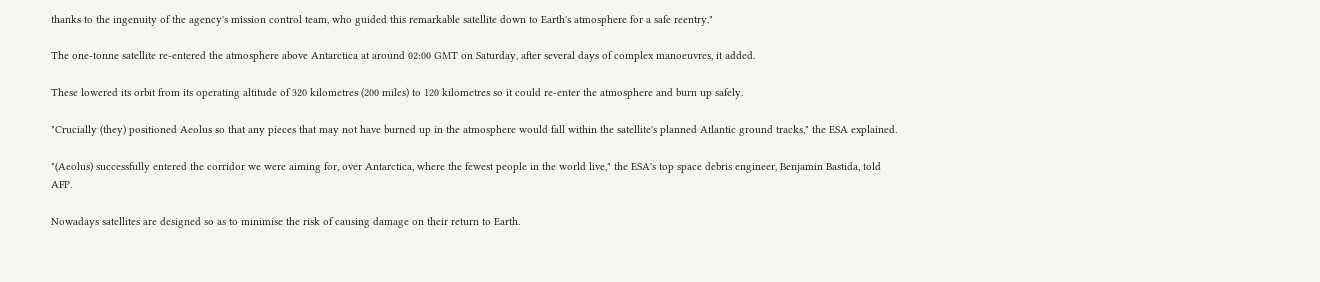thanks to the ingenuity of the agency's mission control team, who guided this remarkable satellite down to Earth's atmosphere for a safe reentry."

The one-tonne satellite re-entered the atmosphere above Antarctica at around 02:00 GMT on Saturday, after several days of complex manoeuvres, it added.

These lowered its orbit from its operating altitude of 320 kilometres (200 miles) to 120 kilometres so it could re-enter the atmosphere and burn up safely.

"Crucially (they) positioned Aeolus so that any pieces that may not have burned up in the atmosphere would fall within the satellite's planned Atlantic ground tracks," the ESA explained.

"(Aeolus) successfully entered the corridor we were aiming for, over Antarctica, where the fewest people in the world live," the ESA's top space debris engineer, Benjamin Bastida, told AFP.

Nowadays satellites are designed so as to minimise the risk of causing damage on their return to Earth.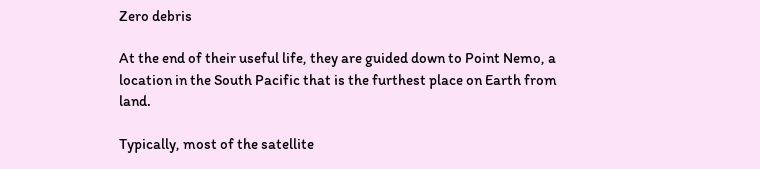Zero debris

At the end of their useful life, they are guided down to Point Nemo, a location in the South Pacific that is the furthest place on Earth from land.

Typically, most of the satellite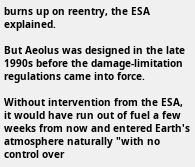burns up on reentry, the ESA explained.

But Aeolus was designed in the late 1990s before the damage-limitation regulations came into force.

Without intervention from the ESA, it would have run out of fuel a few weeks from now and entered Earth's atmosphere naturally "with no control over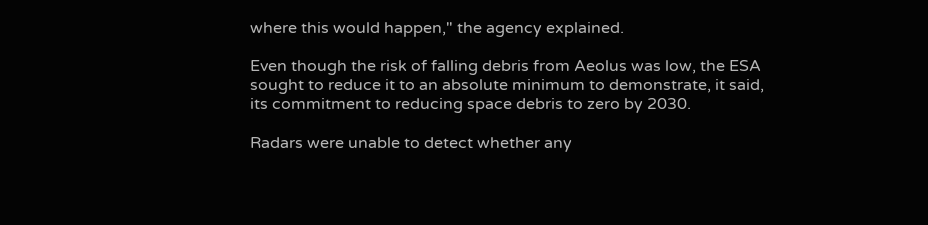where this would happen," the agency explained.

Even though the risk of falling debris from Aeolus was low, the ESA sought to reduce it to an absolute minimum to demonstrate, it said, its commitment to reducing space debris to zero by 2030.

Radars were unable to detect whether any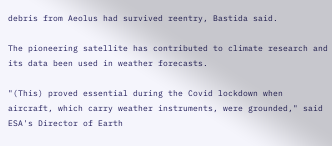debris from Aeolus had survived reentry, Bastida said.

The pioneering satellite has contributed to climate research and its data been used in weather forecasts.

"(This) proved essential during the Covid lockdown when aircraft, which carry weather instruments, were grounded," said ESA's Director of Earth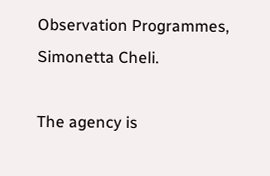Observation Programmes, Simonetta Cheli.

The agency is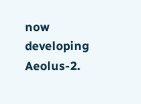now developing Aeolus-2.